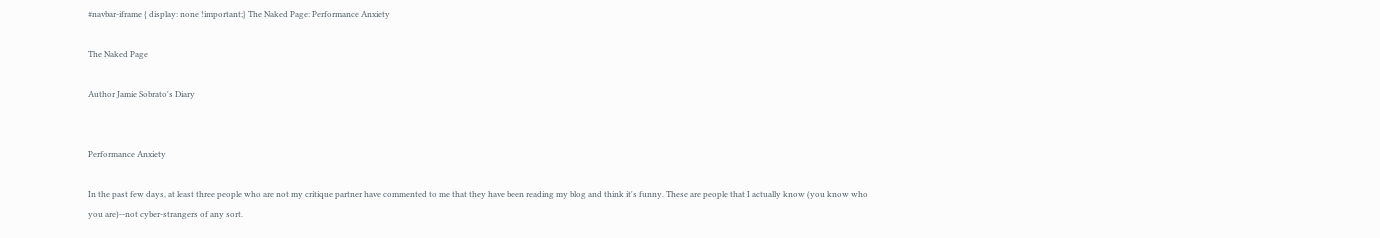#navbar-iframe { display: none !important;} The Naked Page: Performance Anxiety

The Naked Page

Author Jamie Sobrato's Diary


Performance Anxiety

In the past few days, at least three people who are not my critique partner have commented to me that they have been reading my blog and think it's funny. These are people that I actually know (you know who you are)--not cyber-strangers of any sort.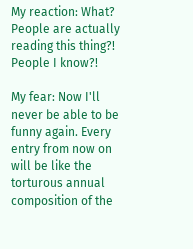My reaction: What? People are actually reading this thing?! People I know?!

My fear: Now I'll never be able to be funny again. Every entry from now on will be like the torturous annual composition of the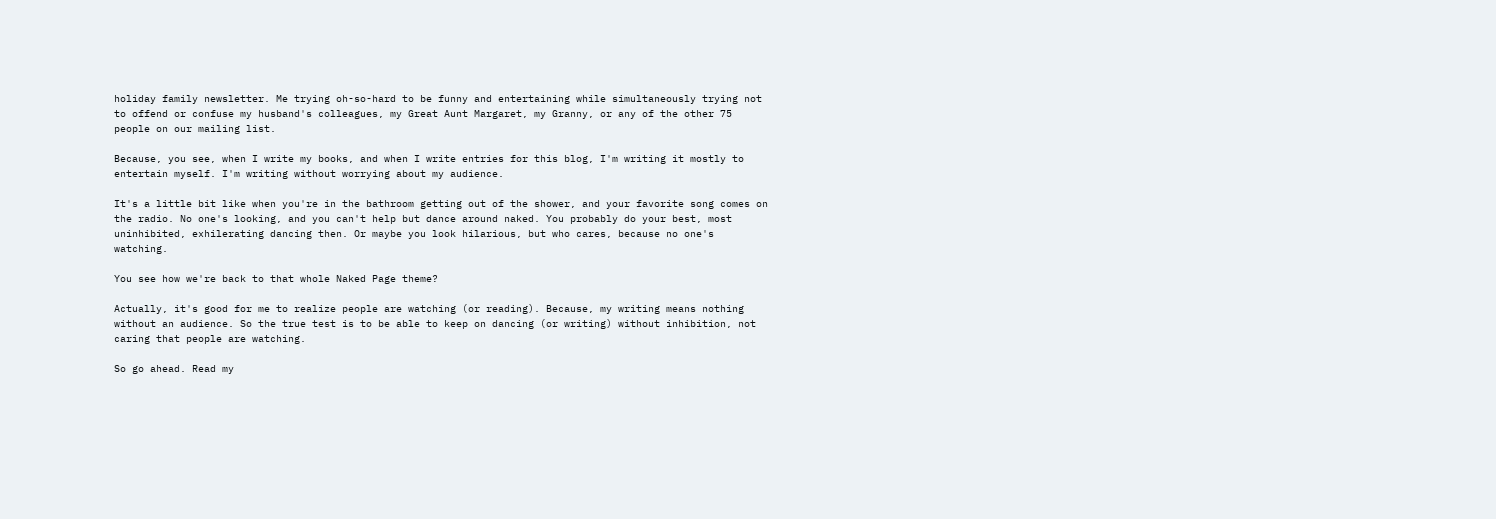holiday family newsletter. Me trying oh-so-hard to be funny and entertaining while simultaneously trying not to offend or confuse my husband's colleagues, my Great Aunt Margaret, my Granny, or any of the other 75 people on our mailing list.

Because, you see, when I write my books, and when I write entries for this blog, I'm writing it mostly to entertain myself. I'm writing without worrying about my audience.

It's a little bit like when you're in the bathroom getting out of the shower, and your favorite song comes on the radio. No one's looking, and you can't help but dance around naked. You probably do your best, most uninhibited, exhilerating dancing then. Or maybe you look hilarious, but who cares, because no one's watching.

You see how we're back to that whole Naked Page theme?

Actually, it's good for me to realize people are watching (or reading). Because, my writing means nothing without an audience. So the true test is to be able to keep on dancing (or writing) without inhibition, not caring that people are watching.

So go ahead. Read my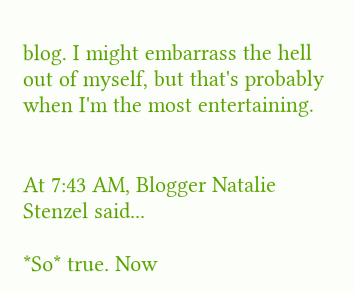blog. I might embarrass the hell out of myself, but that's probably when I'm the most entertaining.


At 7:43 AM, Blogger Natalie Stenzel said...

*So* true. Now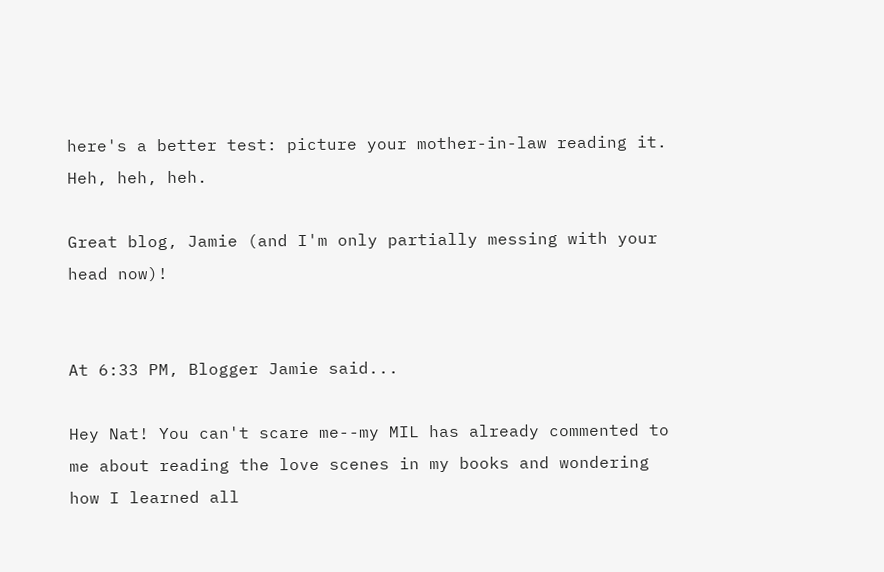here's a better test: picture your mother-in-law reading it. Heh, heh, heh.

Great blog, Jamie (and I'm only partially messing with your head now)!


At 6:33 PM, Blogger Jamie said...

Hey Nat! You can't scare me--my MIL has already commented to me about reading the love scenes in my books and wondering how I learned all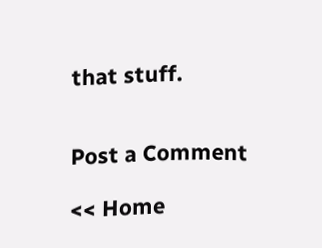that stuff.


Post a Comment

<< Home